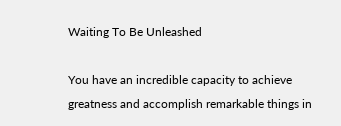Waiting To Be Unleashed

You have an incredible capacity to achieve greatness and accomplish remarkable things in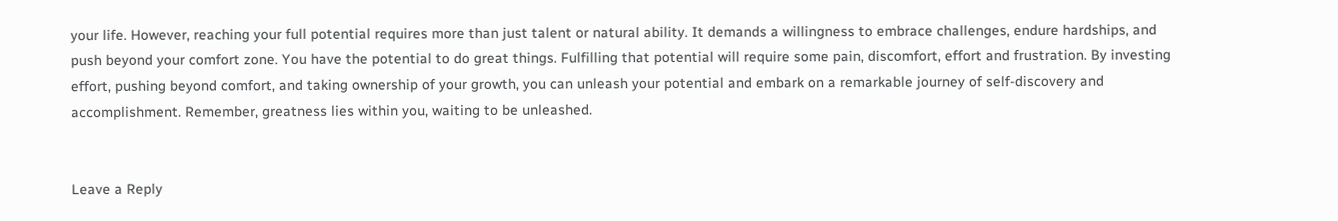your life. However, reaching your full potential requires more than just talent or natural ability. It demands a willingness to embrace challenges, endure hardships, and push beyond your comfort zone. You have the potential to do great things. Fulfilling that potential will require some pain, discomfort, effort and frustration. By investing effort, pushing beyond comfort, and taking ownership of your growth, you can unleash your potential and embark on a remarkable journey of self-discovery and accomplishment. Remember, greatness lies within you, waiting to be unleashed.


Leave a Reply